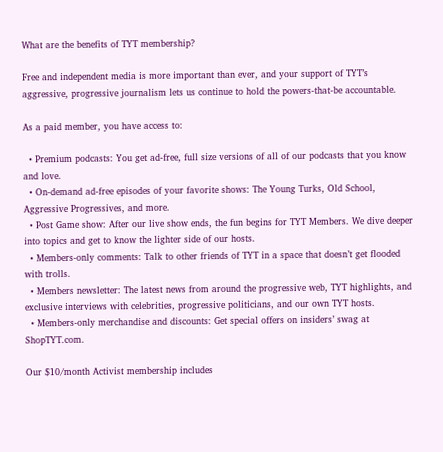What are the benefits of TYT membership?

Free and independent media is more important than ever, and your support of TYT’s aggressive, progressive journalism lets us continue to hold the powers-that-be accountable.

As a paid member, you have access to:

  • Premium podcasts: You get ad-free, full size versions of all of our podcasts that you know and love.
  • On-demand ad-free episodes of your favorite shows: The Young Turks, Old School, Aggressive Progressives, and more.
  • Post Game show: After our live show ends, the fun begins for TYT Members. We dive deeper into topics and get to know the lighter side of our hosts.
  • Members-only comments: Talk to other friends of TYT in a space that doesn’t get flooded with trolls.
  • Members newsletter: The latest news from around the progressive web, TYT highlights, and exclusive interviews with celebrities, progressive politicians, and our own TYT hosts.
  • Members-only merchandise and discounts: Get special offers on insiders’ swag at ShopTYT.com.

Our $10/month Activist membership includes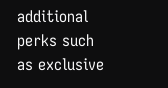additional perks such as exclusive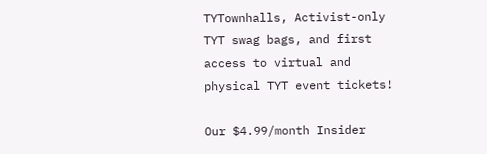TYTownhalls, Activist-only TYT swag bags, and first access to virtual and physical TYT event tickets!

Our $4.99/month Insider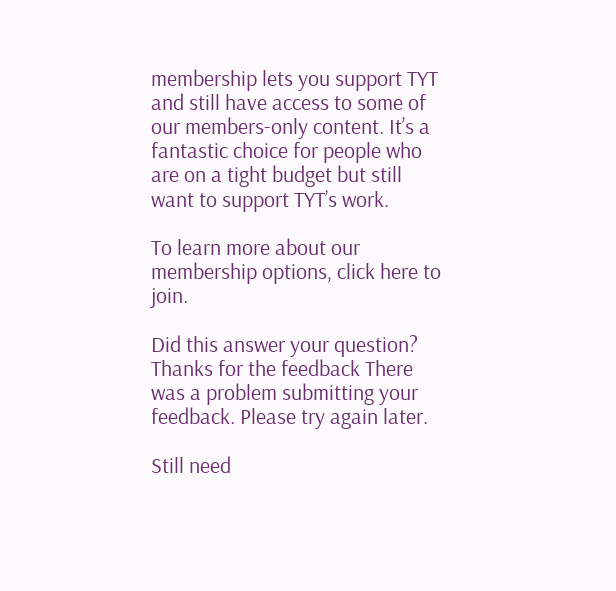membership lets you support TYT and still have access to some of our members-only content. It’s a fantastic choice for people who are on a tight budget but still want to support TYT’s work.

To learn more about our membership options, click here to join.

Did this answer your question? Thanks for the feedback There was a problem submitting your feedback. Please try again later.

Still need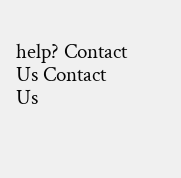help? Contact Us Contact Us